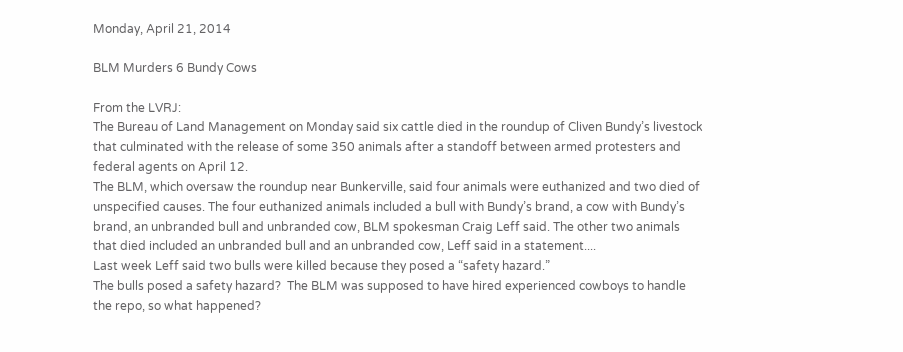Monday, April 21, 2014

BLM Murders 6 Bundy Cows

From the LVRJ:
The Bureau of Land Management on Monday said six cattle died in the roundup of Cliven Bundy’s livestock that culminated with the release of some 350 animals after a standoff between armed protesters and federal agents on April 12.
The BLM, which oversaw the roundup near Bunkerville, said four animals were euthanized and two died of unspecified causes. The four euthanized animals included a bull with Bundy’s brand, a cow with Bundy’s brand, an unbranded bull and unbranded cow, BLM spokesman Craig Leff said. The other two animals that died included an unbranded bull and an unbranded cow, Leff said in a statement....
Last week Leff said two bulls were killed because they posed a “safety hazard.”
The bulls posed a safety hazard?  The BLM was supposed to have hired experienced cowboys to handle the repo, so what happened?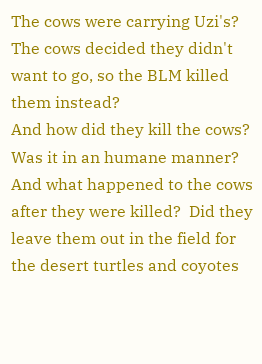The cows were carrying Uzi's?
The cows decided they didn't want to go, so the BLM killed them instead?
And how did they kill the cows?  Was it in an humane manner?  And what happened to the cows after they were killed?  Did they leave them out in the field for the desert turtles and coyotes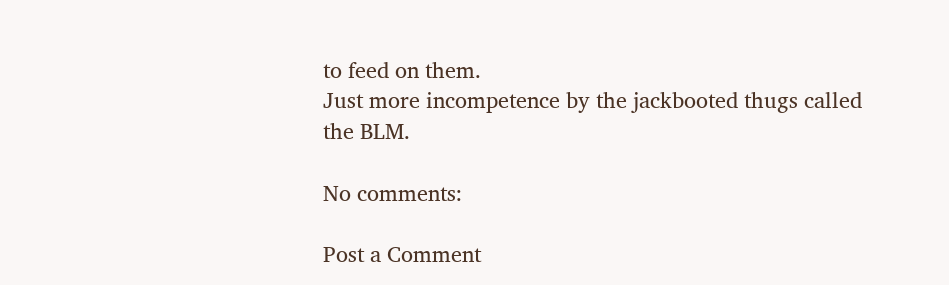to feed on them.
Just more incompetence by the jackbooted thugs called the BLM.

No comments:

Post a Comment